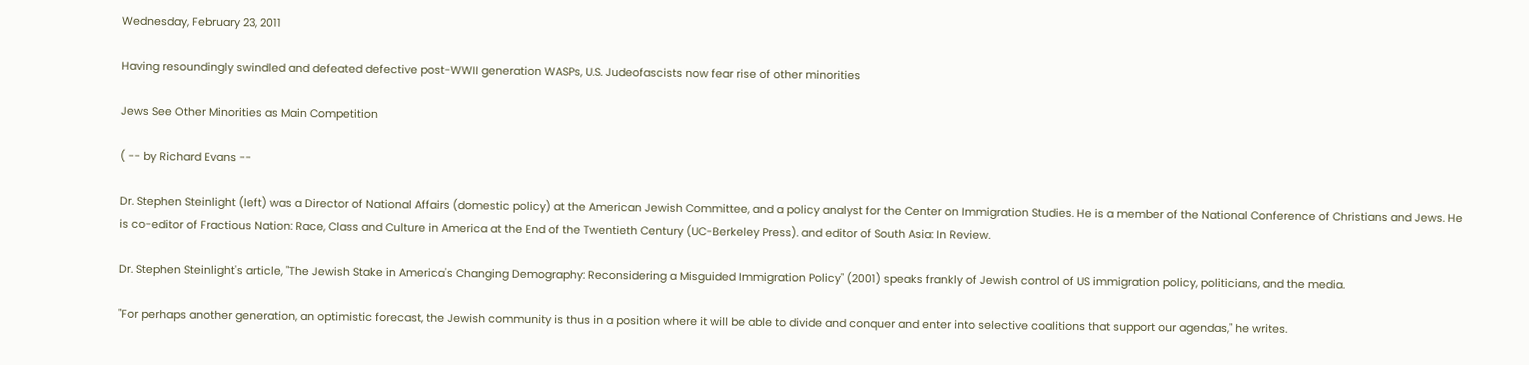Wednesday, February 23, 2011

Having resoundingly swindled and defeated defective post-WWII generation WASPs, U.S. Judeofascists now fear rise of other minorities

Jews See Other Minorities as Main Competition

( -- by Richard Evans --

Dr. Stephen Steinlight (left) was a Director of National Affairs (domestic policy) at the American Jewish Committee, and a policy analyst for the Center on Immigration Studies. He is a member of the National Conference of Christians and Jews. He is co-editor of Fractious Nation: Race, Class and Culture in America at the End of the Twentieth Century (UC-Berkeley Press). and editor of South Asia: In Review.

Dr. Stephen Steinlight's article, "The Jewish Stake in America's Changing Demography: Reconsidering a Misguided Immigration Policy" (2001) speaks frankly of Jewish control of US immigration policy, politicians, and the media.

"For perhaps another generation, an optimistic forecast, the Jewish community is thus in a position where it will be able to divide and conquer and enter into selective coalitions that support our agendas," he writes.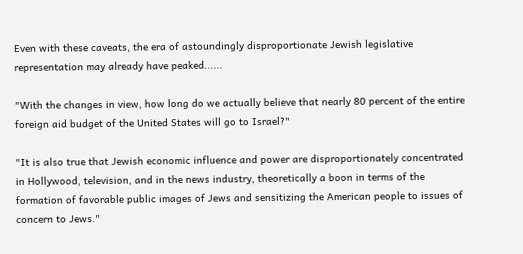Even with these caveats, the era of astoundingly disproportionate Jewish legislative representation may already have peaked......

"With the changes in view, how long do we actually believe that nearly 80 percent of the entire foreign aid budget of the United States will go to Israel?"

"It is also true that Jewish economic influence and power are disproportionately concentrated in Hollywood, television, and in the news industry, theoretically a boon in terms of the formation of favorable public images of Jews and sensitizing the American people to issues of concern to Jews."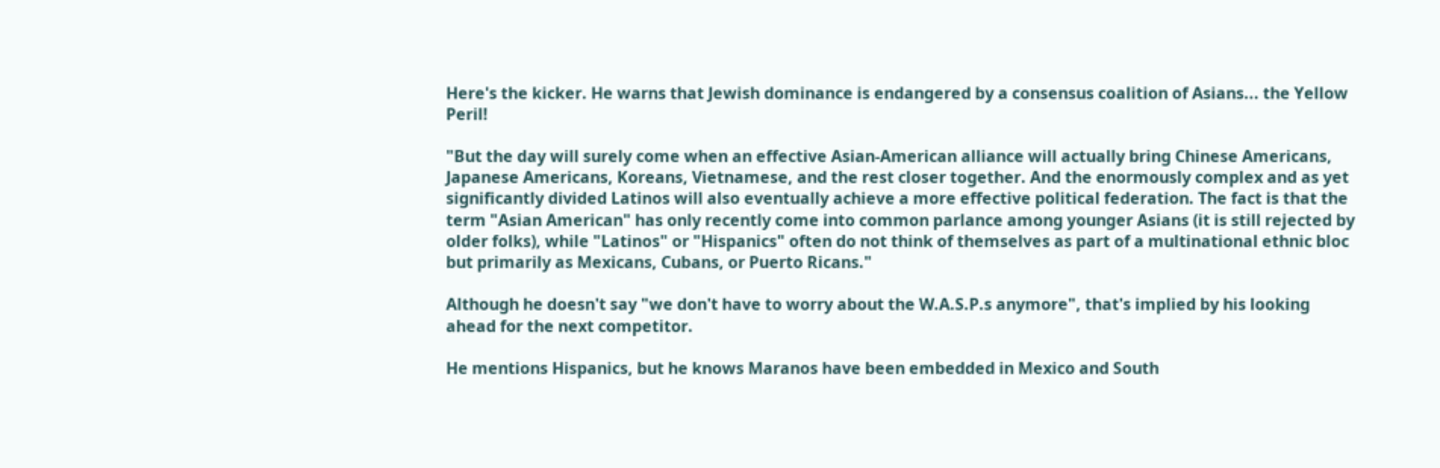Here's the kicker. He warns that Jewish dominance is endangered by a consensus coalition of Asians... the Yellow Peril!

"But the day will surely come when an effective Asian-American alliance will actually bring Chinese Americans, Japanese Americans, Koreans, Vietnamese, and the rest closer together. And the enormously complex and as yet significantly divided Latinos will also eventually achieve a more effective political federation. The fact is that the term "Asian American" has only recently come into common parlance among younger Asians (it is still rejected by older folks), while "Latinos" or "Hispanics" often do not think of themselves as part of a multinational ethnic bloc but primarily as Mexicans, Cubans, or Puerto Ricans."

Although he doesn't say "we don't have to worry about the W.A.S.P.s anymore", that's implied by his looking ahead for the next competitor.

He mentions Hispanics, but he knows Maranos have been embedded in Mexico and South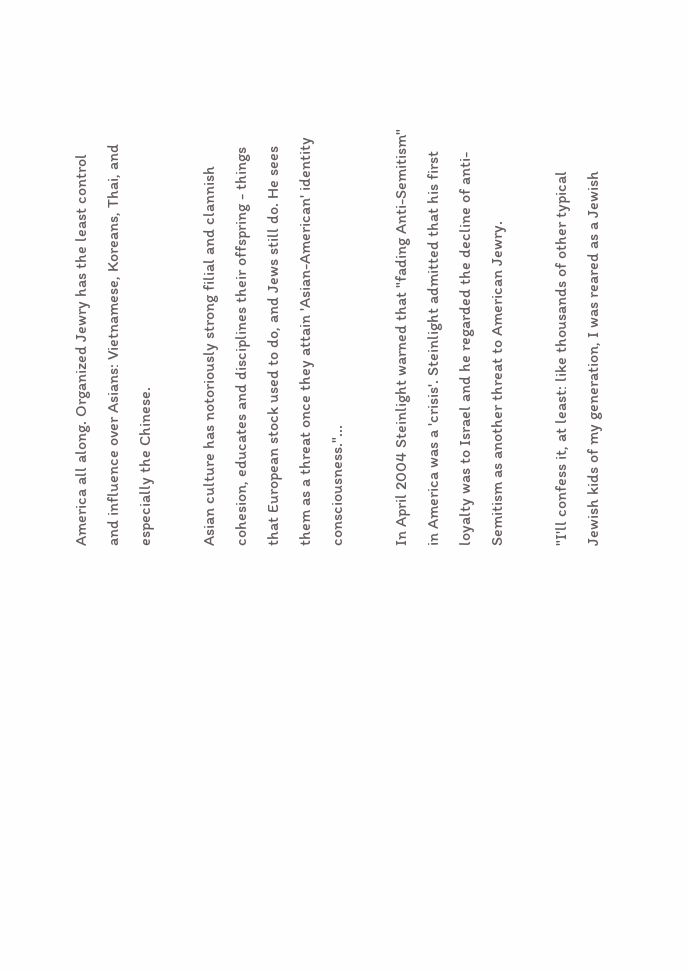America all along. Organized Jewry has the least control and influence over Asians: Vietnamese, Koreans, Thai, and especially the Chinese.

Asian culture has notoriously strong filial and clannish cohesion, educates and disciplines their offspring - things that European stock used to do, and Jews still do. He sees them as a threat once they attain 'Asian-American' identity consciousness."...

In April 2004 Steinlight warned that "fading Anti-Semitism" in America was a 'crisis'. Steinlight admitted that his first loyalty was to Israel and he regarded the decline of anti-Semitism as another threat to American Jewry.

"I'll confess it, at least: like thousands of other typical Jewish kids of my generation, I was reared as a Jewish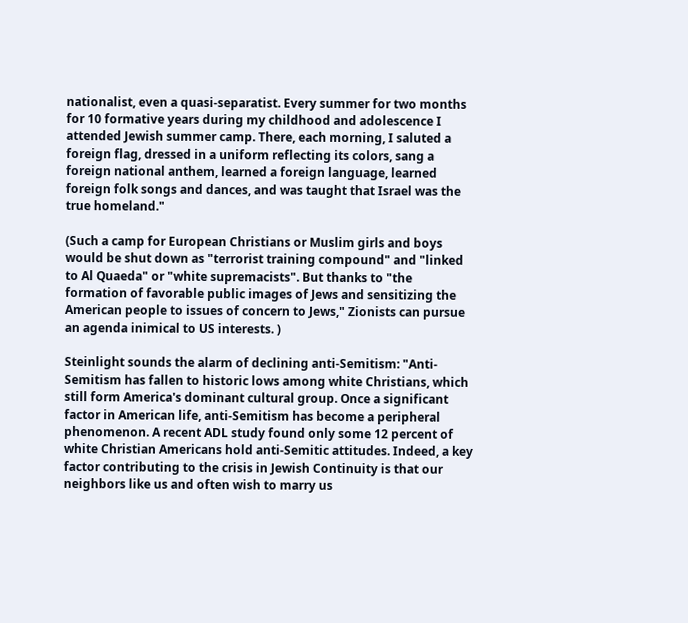nationalist, even a quasi-separatist. Every summer for two months for 10 formative years during my childhood and adolescence I attended Jewish summer camp. There, each morning, I saluted a foreign flag, dressed in a uniform reflecting its colors, sang a foreign national anthem, learned a foreign language, learned foreign folk songs and dances, and was taught that Israel was the true homeland."

(Such a camp for European Christians or Muslim girls and boys would be shut down as "terrorist training compound" and "linked to Al Quaeda" or "white supremacists". But thanks to "the formation of favorable public images of Jews and sensitizing the American people to issues of concern to Jews," Zionists can pursue an agenda inimical to US interests. )

Steinlight sounds the alarm of declining anti-Semitism: "Anti-Semitism has fallen to historic lows among white Christians, which still form America's dominant cultural group. Once a significant factor in American life, anti-Semitism has become a peripheral phenomenon. A recent ADL study found only some 12 percent of white Christian Americans hold anti-Semitic attitudes. Indeed, a key factor contributing to the crisis in Jewish Continuity is that our neighbors like us and often wish to marry us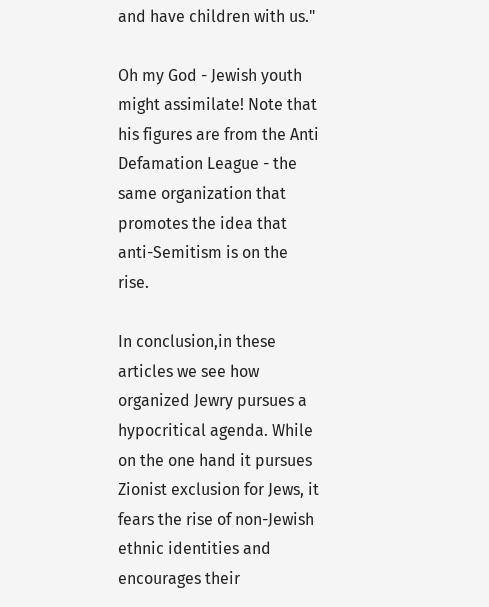and have children with us."

Oh my God - Jewish youth might assimilate! Note that his figures are from the Anti Defamation League - the same organization that promotes the idea that anti-Semitism is on the rise.

In conclusion,in these articles we see how organized Jewry pursues a hypocritical agenda. While on the one hand it pursues Zionist exclusion for Jews, it fears the rise of non-Jewish ethnic identities and encourages their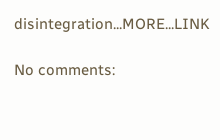disintegration...MORE...LINK

No comments: